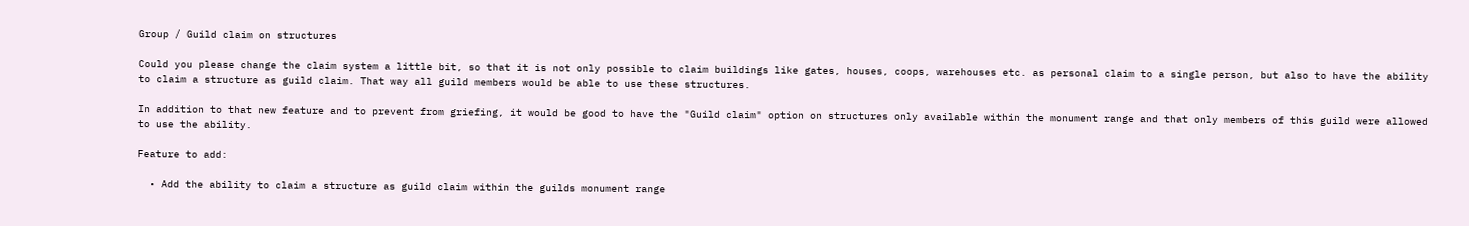Group / Guild claim on structures

Could you please change the claim system a little bit, so that it is not only possible to claim buildings like gates, houses, coops, warehouses etc. as personal claim to a single person, but also to have the ability to claim a structure as guild claim. That way all guild members would be able to use these structures.

In addition to that new feature and to prevent from griefing, it would be good to have the "Guild claim" option on structures only available within the monument range and that only members of this guild were allowed to use the ability.

Feature to add:

  • Add the ability to claim a structure as guild claim within the guilds monument range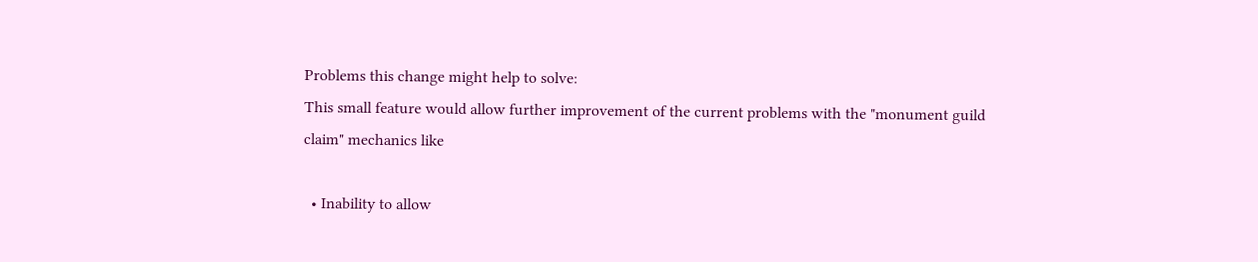Problems this change might help to solve:
This small feature would allow further improvement of the current problems with the "monument guild claim" mechanics like

  • Inability to allow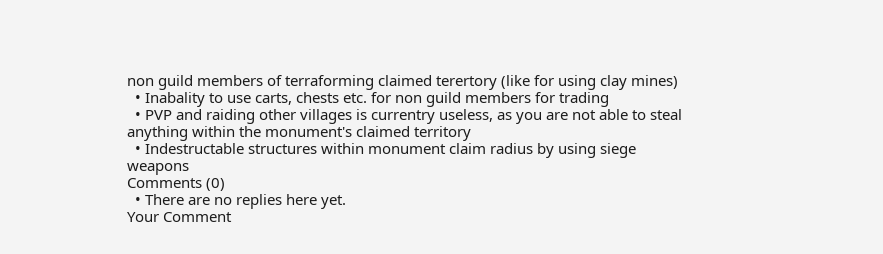non guild members of terraforming claimed terertory (like for using clay mines)
  • Inabality to use carts, chests etc. for non guild members for trading
  • PVP and raiding other villages is currentry useless, as you are not able to steal anything within the monument's claimed territory
  • Indestructable structures within monument claim radius by using siege weapons
Comments (0)
  • There are no replies here yet.
Your Comment